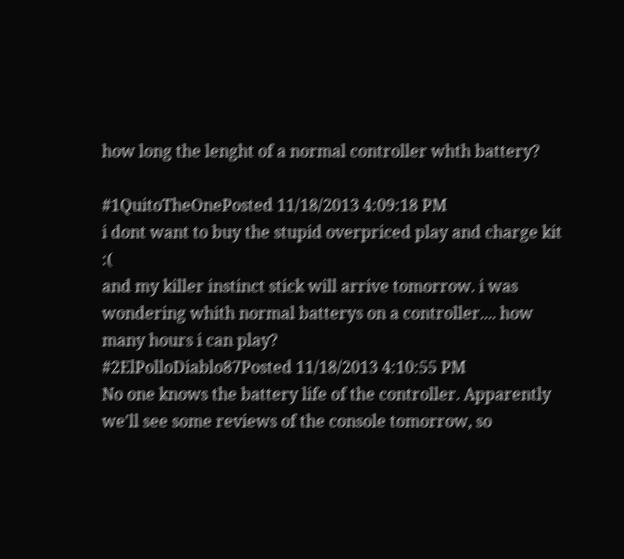how long the lenght of a normal controller whth battery?

#1QuitoTheOnePosted 11/18/2013 4:09:18 PM
i dont want to buy the stupid overpriced play and charge kit :(
and my killer instinct stick will arrive tomorrow. i was wondering whith normal batterys on a controller.... how many hours i can play?
#2ElPolloDiablo87Posted 11/18/2013 4:10:55 PM
No one knows the battery life of the controller. Apparently we'll see some reviews of the console tomorrow, so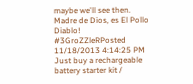maybe we'll see then.
Madre de Dios, es El Pollo Diablo!
#3GroZZleRPosted 11/18/2013 4:14:25 PM
Just buy a rechargeable battery starter kit /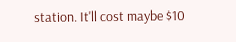station. It'll cost maybe $10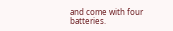and come with four batteries.